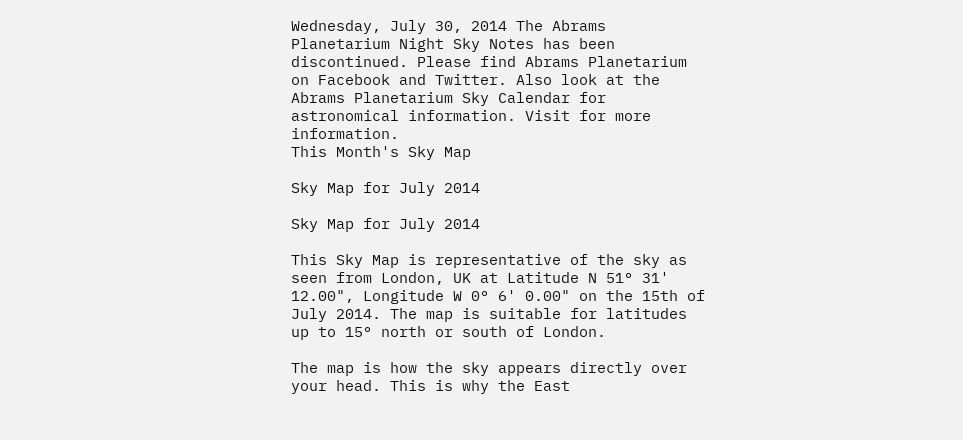Wednesday, July 30, 2014 The Abrams Planetarium Night Sky Notes has been discontinued. Please find Abrams Planetarium on Facebook and Twitter. Also look at the Abrams Planetarium Sky Calendar for astronomical information. Visit for more information.
This Month's Sky Map

Sky Map for July 2014

Sky Map for July 2014

This Sky Map is representative of the sky as seen from London, UK at Latitude N 51° 31' 12.00", Longitude W 0° 6' 0.00" on the 15th of July 2014. The map is suitable for latitudes up to 15° north or south of London.

The map is how the sky appears directly over your head. This is why the East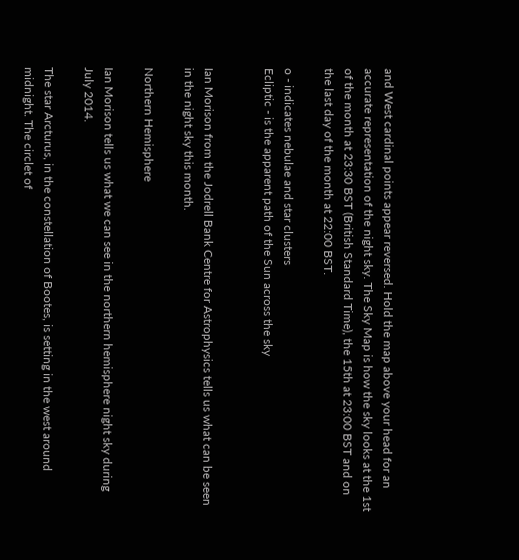and West cardinal points appear reversed. Hold the map above your head for an accurate representation of the night sky. The Sky Map is how the sky looks at the 1st of the month at 23:30 BST (British Standard Time), the 15th at 23:00 BST and on the last day of the month at 22:00 BST.

o - indicates nebulae and star clusters
Ecliptic - is the apparent path of the Sun across the sky


Ian Morison from the Jodrell Bank Centre for Astrophysics tells us what can be seen in the night sky this month.

Northern Hemisphere

Ian Morison tells us what we can see in the northern hemisphere night sky during July 2014.

The star Arcturus, in the constellation of Bootes, is setting in the west around midnight. The circlet of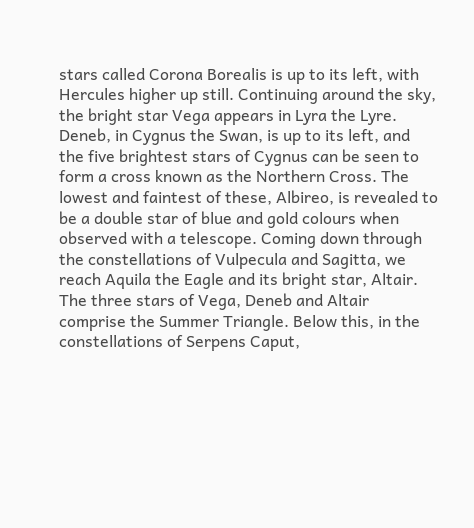stars called Corona Borealis is up to its left, with Hercules higher up still. Continuing around the sky, the bright star Vega appears in Lyra the Lyre. Deneb, in Cygnus the Swan, is up to its left, and the five brightest stars of Cygnus can be seen to form a cross known as the Northern Cross. The lowest and faintest of these, Albireo, is revealed to be a double star of blue and gold colours when observed with a telescope. Coming down through the constellations of Vulpecula and Sagitta, we reach Aquila the Eagle and its bright star, Altair. The three stars of Vega, Deneb and Altair comprise the Summer Triangle. Below this, in the constellations of Serpens Caput,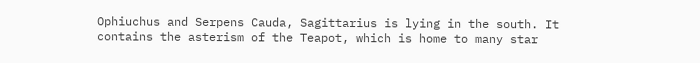Ophiuchus and Serpens Cauda, Sagittarius is lying in the south. It contains the asterism of the Teapot, which is home to many star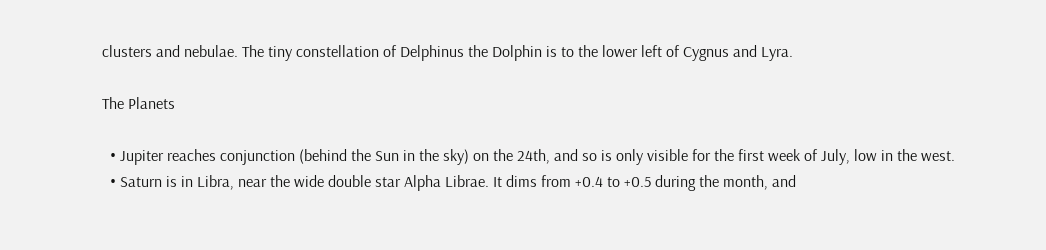clusters and nebulae. The tiny constellation of Delphinus the Dolphin is to the lower left of Cygnus and Lyra.

The Planets

  • Jupiter reaches conjunction (behind the Sun in the sky) on the 24th, and so is only visible for the first week of July, low in the west.
  • Saturn is in Libra, near the wide double star Alpha Librae. It dims from +0.4 to +0.5 during the month, and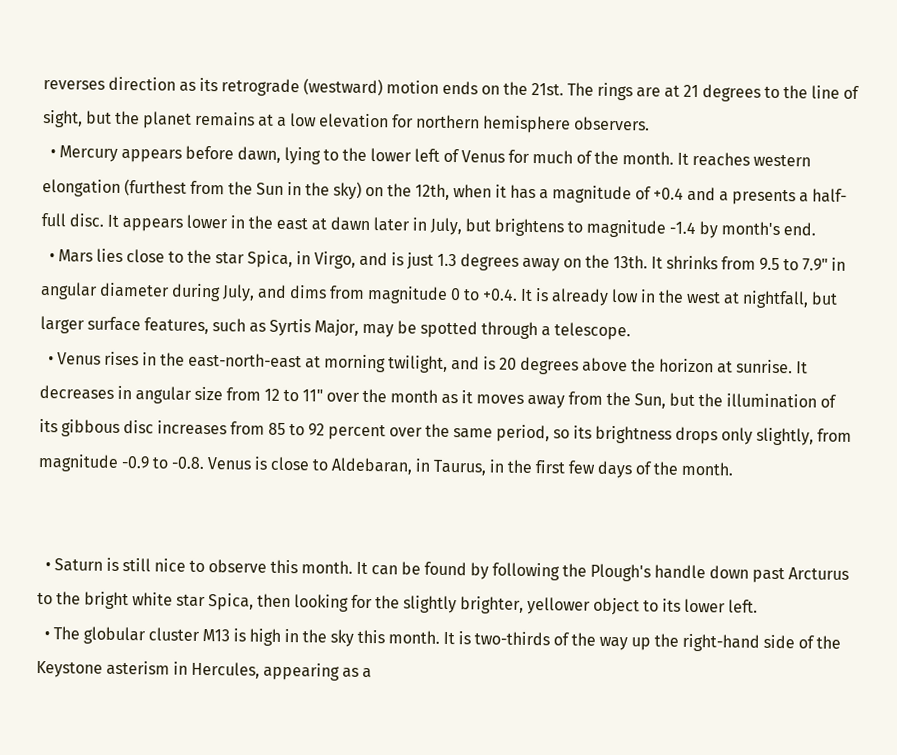reverses direction as its retrograde (westward) motion ends on the 21st. The rings are at 21 degrees to the line of sight, but the planet remains at a low elevation for northern hemisphere observers.
  • Mercury appears before dawn, lying to the lower left of Venus for much of the month. It reaches western elongation (furthest from the Sun in the sky) on the 12th, when it has a magnitude of +0.4 and a presents a half-full disc. It appears lower in the east at dawn later in July, but brightens to magnitude -1.4 by month's end.
  • Mars lies close to the star Spica, in Virgo, and is just 1.3 degrees away on the 13th. It shrinks from 9.5 to 7.9" in angular diameter during July, and dims from magnitude 0 to +0.4. It is already low in the west at nightfall, but larger surface features, such as Syrtis Major, may be spotted through a telescope.
  • Venus rises in the east-north-east at morning twilight, and is 20 degrees above the horizon at sunrise. It decreases in angular size from 12 to 11" over the month as it moves away from the Sun, but the illumination of its gibbous disc increases from 85 to 92 percent over the same period, so its brightness drops only slightly, from magnitude -0.9 to -0.8. Venus is close to Aldebaran, in Taurus, in the first few days of the month.


  • Saturn is still nice to observe this month. It can be found by following the Plough's handle down past Arcturus to the bright white star Spica, then looking for the slightly brighter, yellower object to its lower left.
  • The globular cluster M13 is high in the sky this month. It is two-thirds of the way up the right-hand side of the Keystone asterism in Hercules, appearing as a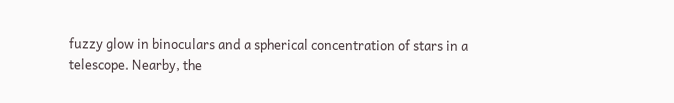fuzzy glow in binoculars and a spherical concentration of stars in a telescope. Nearby, the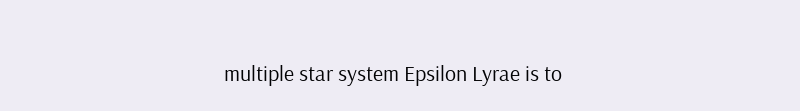multiple star system Epsilon Lyrae is to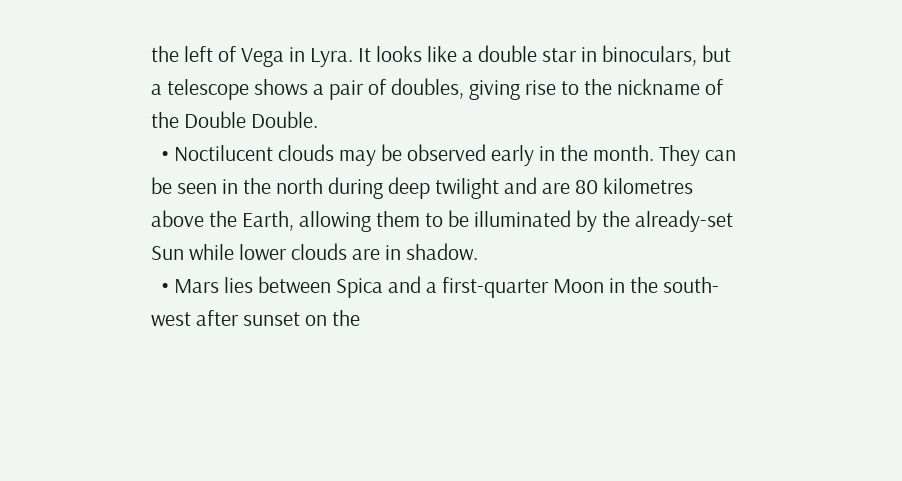the left of Vega in Lyra. It looks like a double star in binoculars, but a telescope shows a pair of doubles, giving rise to the nickname of the Double Double.
  • Noctilucent clouds may be observed early in the month. They can be seen in the north during deep twilight and are 80 kilometres above the Earth, allowing them to be illuminated by the already-set Sun while lower clouds are in shadow.
  • Mars lies between Spica and a first-quarter Moon in the south-west after sunset on the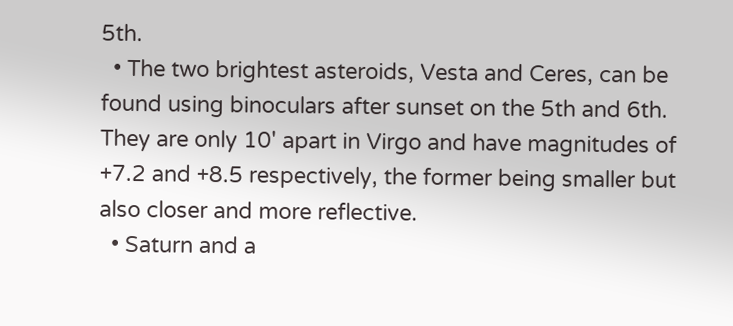5th.
  • The two brightest asteroids, Vesta and Ceres, can be found using binoculars after sunset on the 5th and 6th. They are only 10' apart in Virgo and have magnitudes of +7.2 and +8.5 respectively, the former being smaller but also closer and more reflective.
  • Saturn and a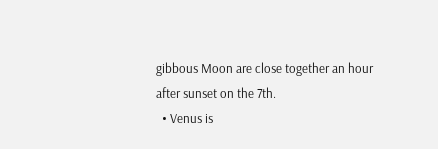gibbous Moon are close together an hour after sunset on the 7th.
  • Venus is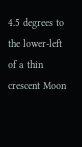4.5 degrees to the lower-left of a thin crescent Moon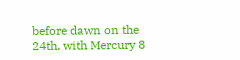before dawn on the 24th, with Mercury 8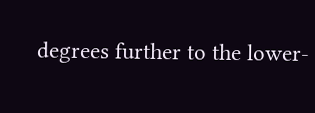degrees further to the lower-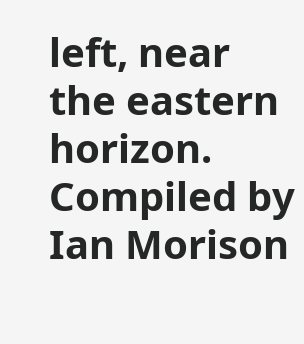left, near the eastern horizon.
Compiled by Ian Morison